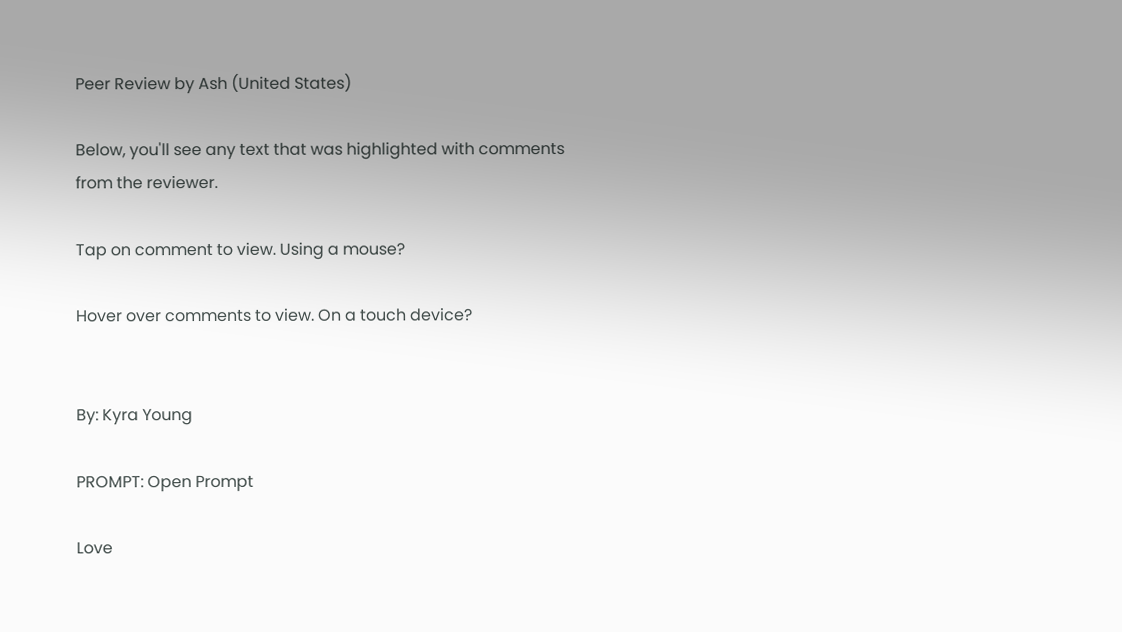Peer Review by Ash (United States)

Below, you'll see any text that was highlighted with comments from the reviewer.

Tap on comment to view. Using a mouse?

Hover over comments to view. On a touch device?


By: Kyra Young

PROMPT: Open Prompt

Love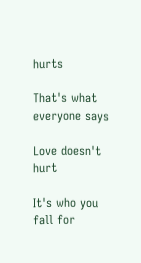hurts

That's what everyone says

Love doesn't hurt

It's who you fall for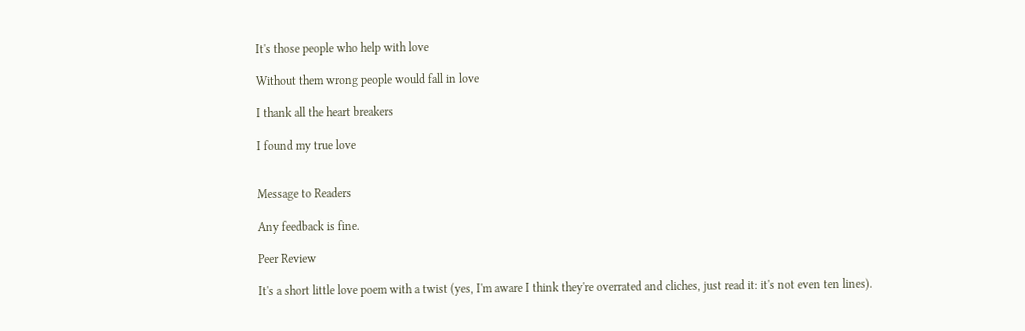It's those people who help with love

Without them wrong people would fall in love

I thank all the heart breakers

I found my true love


Message to Readers

Any feedback is fine.

Peer Review

It's a short little love poem with a twist (yes, I'm aware I think they're overrated and cliches, just read it: it's not even ten lines).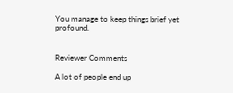You manage to keep things brief yet profound.


Reviewer Comments

A lot of people end up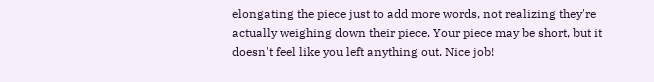elongating the piece just to add more words, not realizing they're actually weighing down their piece. Your piece may be short, but it doesn't feel like you left anything out. Nice job!